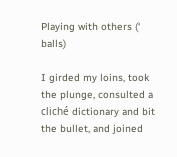Playing with others (‘ balls)

I girded my loins, took the plunge, consulted a cliché dictionary and bit the bullet, and joined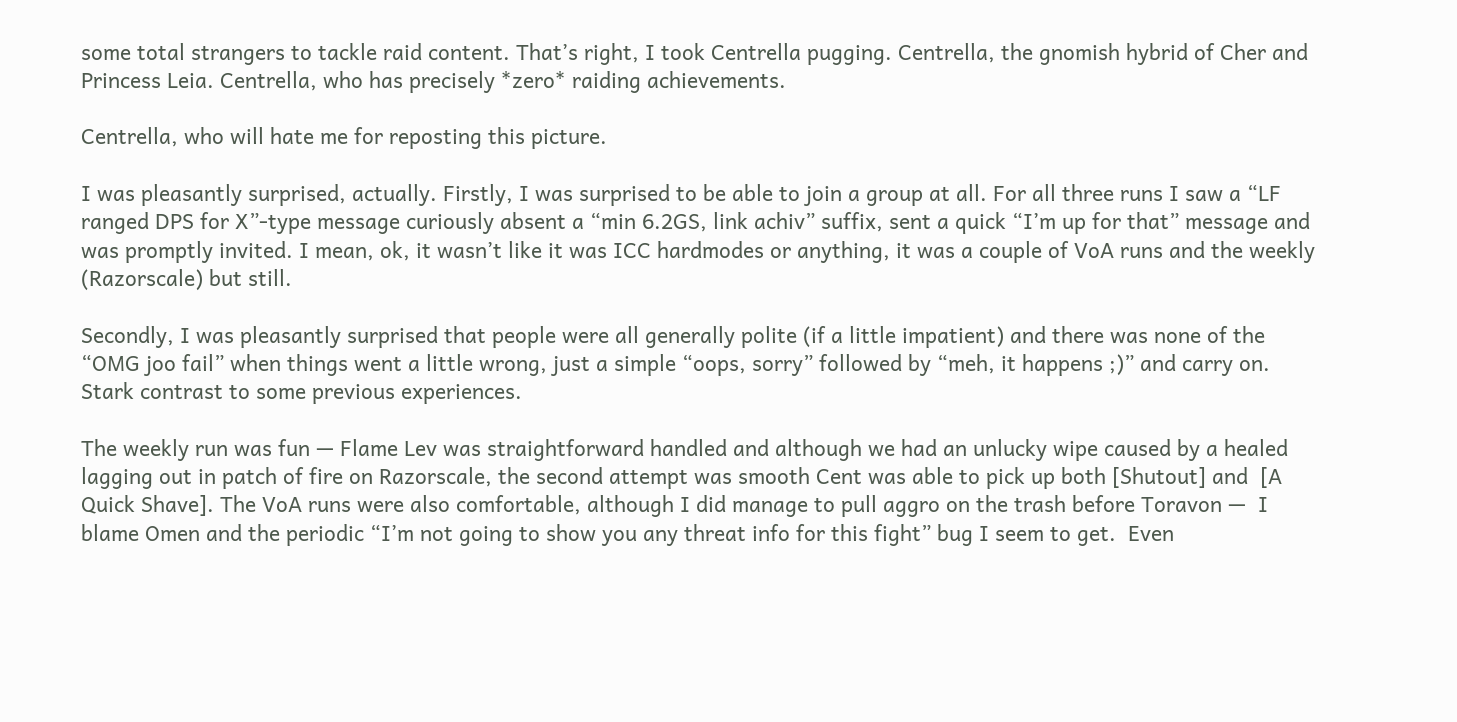some total strangers to tackle raid content. That’s right, I took Centrella pugging. Centrella, the gnomish hybrid of Cher and Princess Leia. Centrella, who has precisely *zero* raiding achievements.

Centrella, who will hate me for reposting this picture.

I was pleasantly surprised, actually. Firstly, I was surprised to be able to join a group at all. For all three runs I saw a “LF ranged DPS for X”-type message curiously absent a “min 6.2GS, link achiv” suffix, sent a quick “I’m up for that” message and was promptly invited. I mean, ok, it wasn’t like it was ICC hardmodes or anything, it was a couple of VoA runs and the weekly (Razorscale) but still.

Secondly, I was pleasantly surprised that people were all generally polite (if a little impatient) and there was none of the “OMG joo fail” when things went a little wrong, just a simple “oops, sorry” followed by “meh, it happens ;)” and carry on. Stark contrast to some previous experiences.

The weekly run was fun — Flame Lev was straightforward handled and although we had an unlucky wipe caused by a healed lagging out in patch of fire on Razorscale, the second attempt was smooth Cent was able to pick up both [Shutout] and  [A Quick Shave]. The VoA runs were also comfortable, although I did manage to pull aggro on the trash before Toravon —  I blame Omen and the periodic “I’m not going to show you any threat info for this fight” bug I seem to get.  Even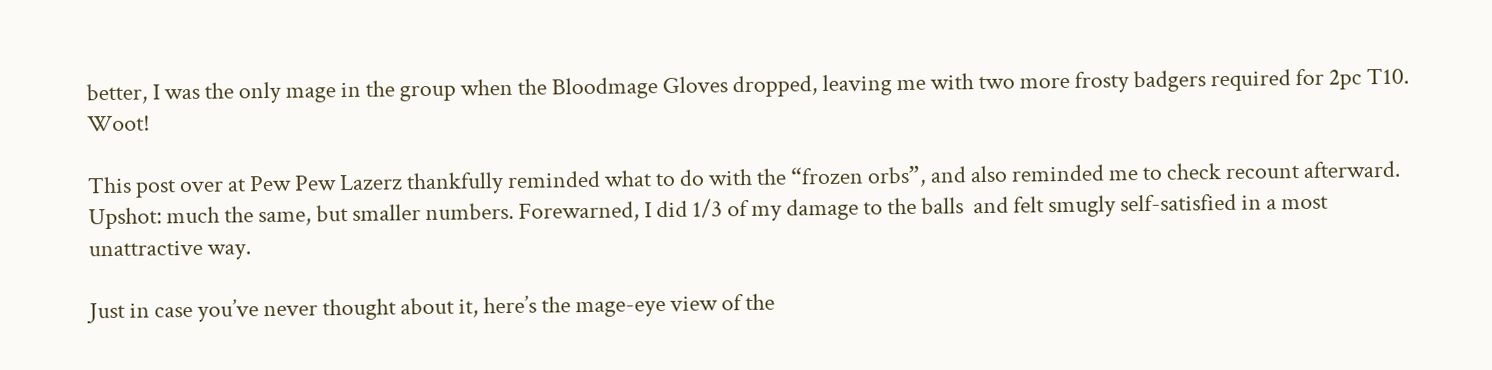better, I was the only mage in the group when the Bloodmage Gloves dropped, leaving me with two more frosty badgers required for 2pc T10. Woot!

This post over at Pew Pew Lazerz thankfully reminded what to do with the “frozen orbs”, and also reminded me to check recount afterward. Upshot: much the same, but smaller numbers. Forewarned, I did 1/3 of my damage to the balls  and felt smugly self-satisfied in a most unattractive way.

Just in case you’ve never thought about it, here’s the mage-eye view of the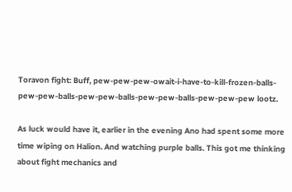Toravon fight: Buff, pew-pew-pew-owait-i-have-to-kill-frozen-balls-pew-pew-balls-pew-pew-balls-pew-pew-balls-pew-pew-pew lootz.

As luck would have it, earlier in the evening Ano had spent some more time wiping on Halion. And watching purple balls. This got me thinking about fight mechanics and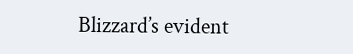Blizzard’s evident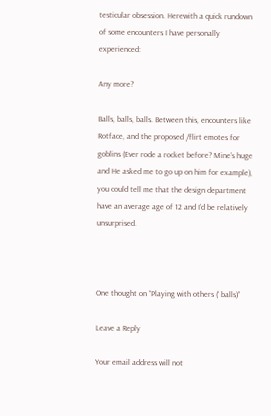testicular obsession. Herewith a quick rundown of some encounters I have personally experienced:

Any more?

Balls, balls, balls. Between this, encounters like Rotface, and the proposed /flirt emotes for goblins (Ever rode a rocket before? Mine’s huge and He asked me to go up on him for example), you could tell me that the design department have an average age of 12 and I’d be relatively unsurprised.



One thought on “Playing with others (‘ balls)”

Leave a Reply

Your email address will not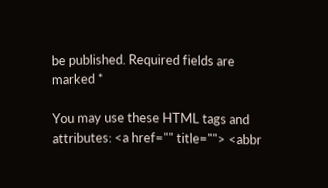be published. Required fields are marked *

You may use these HTML tags and attributes: <a href="" title=""> <abbr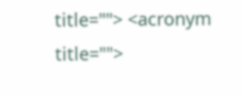title=""> <acronym title="">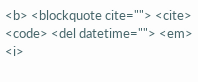<b> <blockquote cite=""> <cite> <code> <del datetime=""> <em> <i>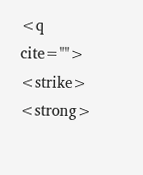<q cite=""> <strike> <strong>